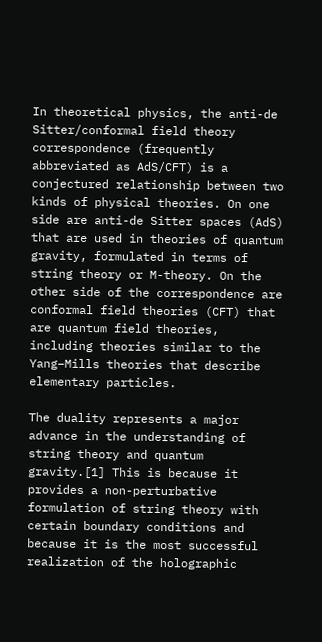In theoretical physics, the anti-de Sitter/conformal field theory correspondence (frequently abbreviated as AdS/CFT) is a conjectured relationship between two kinds of physical theories. On one side are anti-de Sitter spaces (AdS) that are used in theories of quantum gravity, formulated in terms of string theory or M-theory. On the other side of the correspondence are conformal field theories (CFT) that are quantum field theories, including theories similar to the Yang–Mills theories that describe elementary particles.

The duality represents a major advance in the understanding of string theory and quantum gravity.[1] This is because it provides a non-perturbative formulation of string theory with certain boundary conditions and because it is the most successful realization of the holographic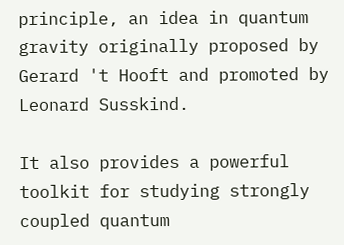principle, an idea in quantum gravity originally proposed by Gerard 't Hooft and promoted by Leonard Susskind.

It also provides a powerful toolkit for studying strongly coupled quantum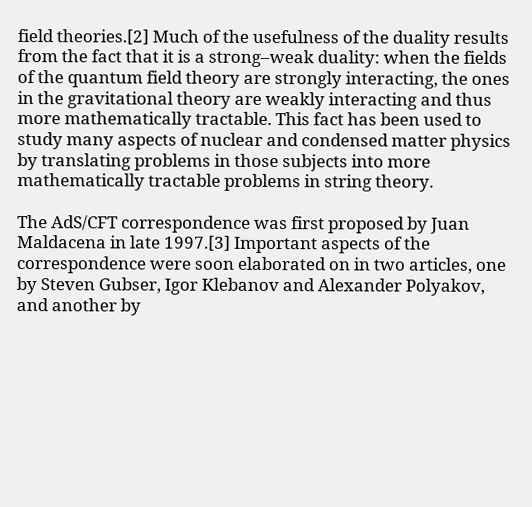field theories.[2] Much of the usefulness of the duality results from the fact that it is a strong–weak duality: when the fields of the quantum field theory are strongly interacting, the ones in the gravitational theory are weakly interacting and thus more mathematically tractable. This fact has been used to study many aspects of nuclear and condensed matter physics by translating problems in those subjects into more mathematically tractable problems in string theory.

The AdS/CFT correspondence was first proposed by Juan Maldacena in late 1997.[3] Important aspects of the correspondence were soon elaborated on in two articles, one by Steven Gubser, Igor Klebanov and Alexander Polyakov, and another by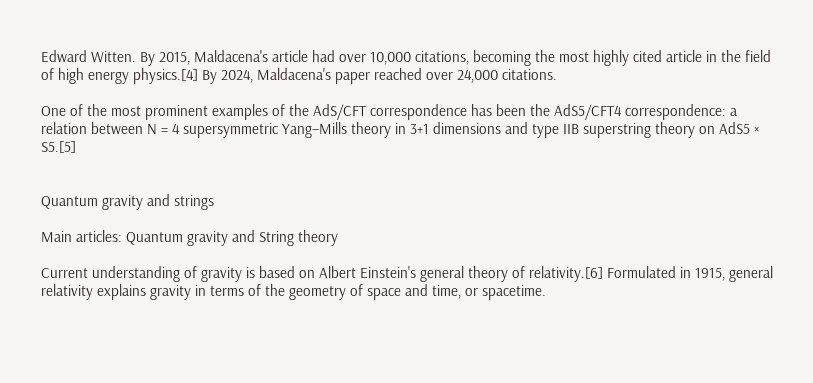Edward Witten. By 2015, Maldacena's article had over 10,000 citations, becoming the most highly cited article in the field of high energy physics.[4] By 2024, Maldacena's paper reached over 24,000 citations.

One of the most prominent examples of the AdS/CFT correspondence has been the AdS5/CFT4 correspondence: a relation between N = 4 supersymmetric Yang–Mills theory in 3+1 dimensions and type IIB superstring theory on AdS5 × S5.[5]


Quantum gravity and strings

Main articles: Quantum gravity and String theory

Current understanding of gravity is based on Albert Einstein's general theory of relativity.[6] Formulated in 1915, general relativity explains gravity in terms of the geometry of space and time, or spacetime.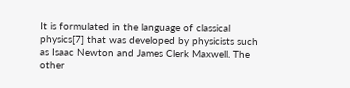It is formulated in the language of classical physics[7] that was developed by physicists such as Isaac Newton and James Clerk Maxwell. The other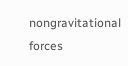nongravitational forces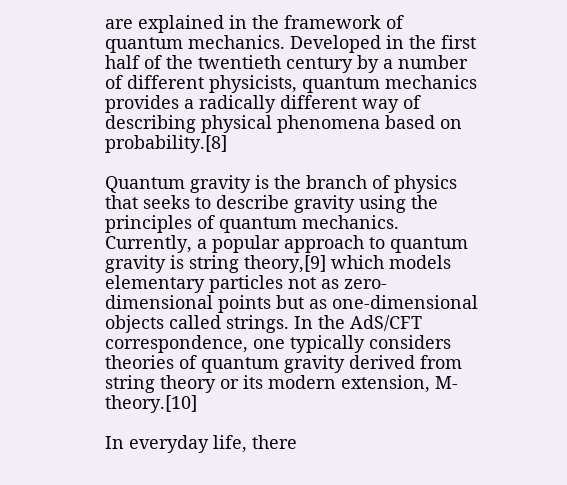are explained in the framework of quantum mechanics. Developed in the first half of the twentieth century by a number of different physicists, quantum mechanics provides a radically different way of describing physical phenomena based on probability.[8]

Quantum gravity is the branch of physics that seeks to describe gravity using the principles of quantum mechanics. Currently, a popular approach to quantum gravity is string theory,[9] which models elementary particles not as zero-dimensional points but as one-dimensional objects called strings. In the AdS/CFT correspondence, one typically considers theories of quantum gravity derived from string theory or its modern extension, M-theory.[10]

In everyday life, there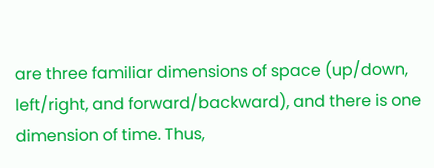are three familiar dimensions of space (up/down, left/right, and forward/backward), and there is one dimension of time. Thus,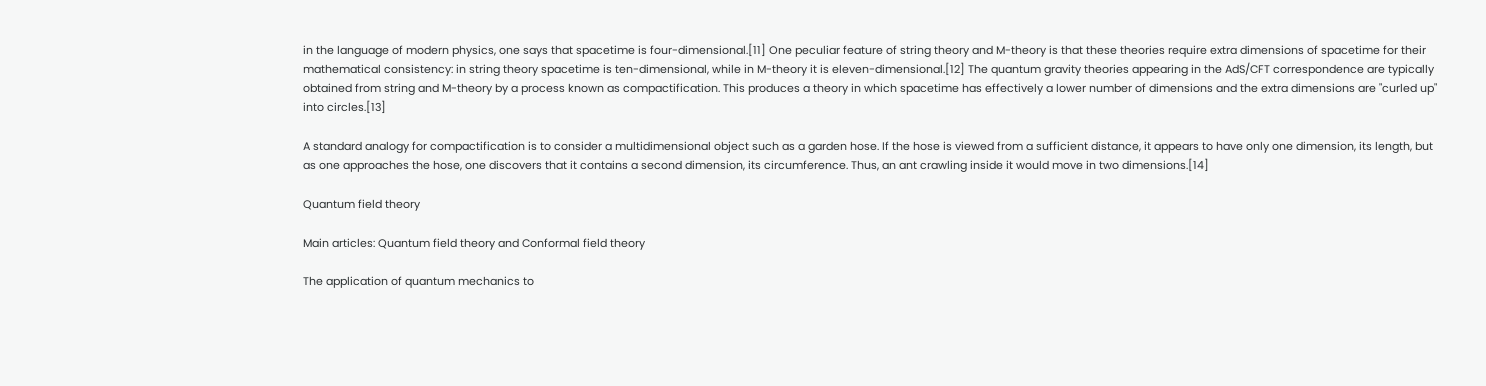in the language of modern physics, one says that spacetime is four-dimensional.[11] One peculiar feature of string theory and M-theory is that these theories require extra dimensions of spacetime for their mathematical consistency: in string theory spacetime is ten-dimensional, while in M-theory it is eleven-dimensional.[12] The quantum gravity theories appearing in the AdS/CFT correspondence are typically obtained from string and M-theory by a process known as compactification. This produces a theory in which spacetime has effectively a lower number of dimensions and the extra dimensions are "curled up" into circles.[13]

A standard analogy for compactification is to consider a multidimensional object such as a garden hose. If the hose is viewed from a sufficient distance, it appears to have only one dimension, its length, but as one approaches the hose, one discovers that it contains a second dimension, its circumference. Thus, an ant crawling inside it would move in two dimensions.[14]

Quantum field theory

Main articles: Quantum field theory and Conformal field theory

The application of quantum mechanics to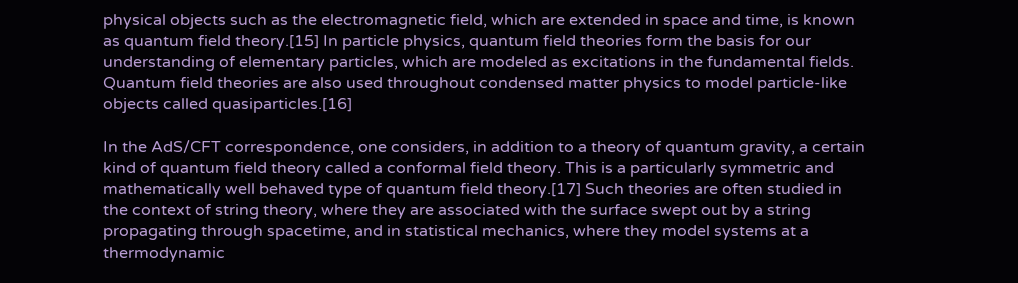physical objects such as the electromagnetic field, which are extended in space and time, is known as quantum field theory.[15] In particle physics, quantum field theories form the basis for our understanding of elementary particles, which are modeled as excitations in the fundamental fields. Quantum field theories are also used throughout condensed matter physics to model particle-like objects called quasiparticles.[16]

In the AdS/CFT correspondence, one considers, in addition to a theory of quantum gravity, a certain kind of quantum field theory called a conformal field theory. This is a particularly symmetric and mathematically well behaved type of quantum field theory.[17] Such theories are often studied in the context of string theory, where they are associated with the surface swept out by a string propagating through spacetime, and in statistical mechanics, where they model systems at a thermodynamic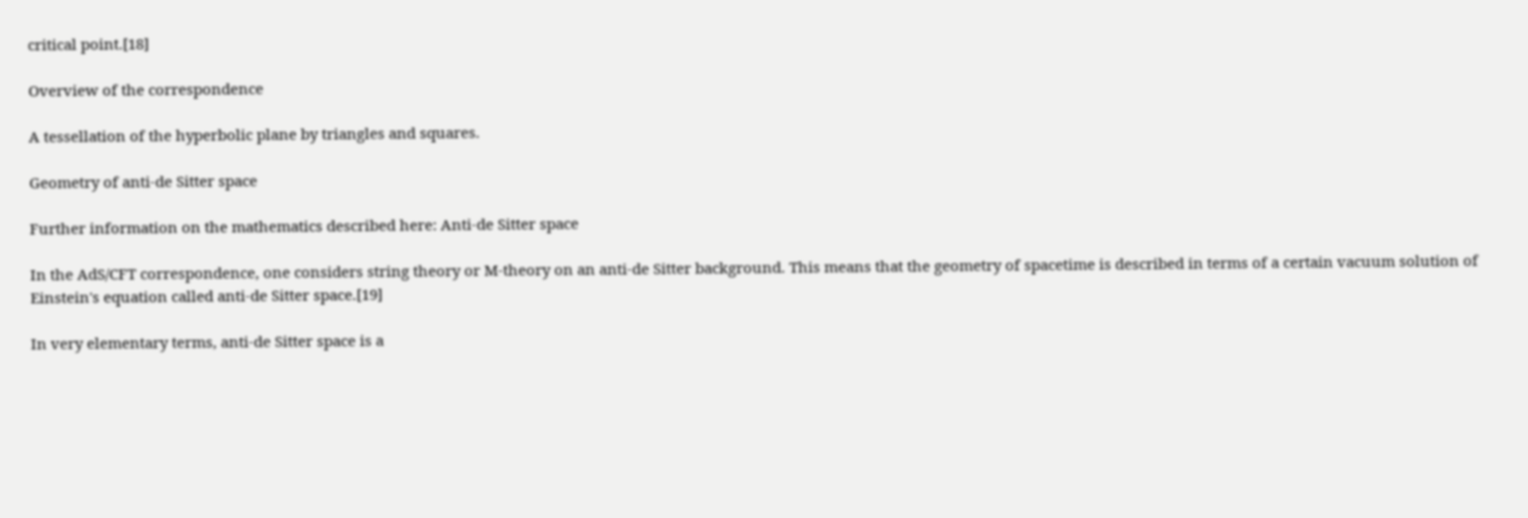critical point.[18]

Overview of the correspondence

A tessellation of the hyperbolic plane by triangles and squares.

Geometry of anti-de Sitter space

Further information on the mathematics described here: Anti-de Sitter space

In the AdS/CFT correspondence, one considers string theory or M-theory on an anti-de Sitter background. This means that the geometry of spacetime is described in terms of a certain vacuum solution of Einstein's equation called anti-de Sitter space.[19]

In very elementary terms, anti-de Sitter space is a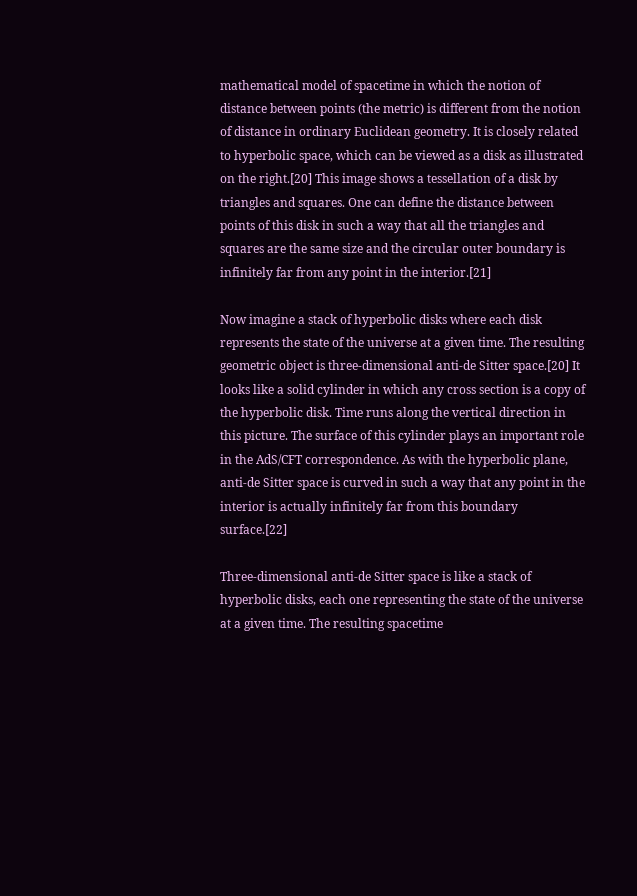mathematical model of spacetime in which the notion of distance between points (the metric) is different from the notion of distance in ordinary Euclidean geometry. It is closely related to hyperbolic space, which can be viewed as a disk as illustrated on the right.[20] This image shows a tessellation of a disk by triangles and squares. One can define the distance between points of this disk in such a way that all the triangles and squares are the same size and the circular outer boundary is infinitely far from any point in the interior.[21]

Now imagine a stack of hyperbolic disks where each disk represents the state of the universe at a given time. The resulting geometric object is three-dimensional anti-de Sitter space.[20] It looks like a solid cylinder in which any cross section is a copy of the hyperbolic disk. Time runs along the vertical direction in this picture. The surface of this cylinder plays an important role in the AdS/CFT correspondence. As with the hyperbolic plane, anti-de Sitter space is curved in such a way that any point in the interior is actually infinitely far from this boundary surface.[22]

Three-dimensional anti-de Sitter space is like a stack of hyperbolic disks, each one representing the state of the universe at a given time. The resulting spacetime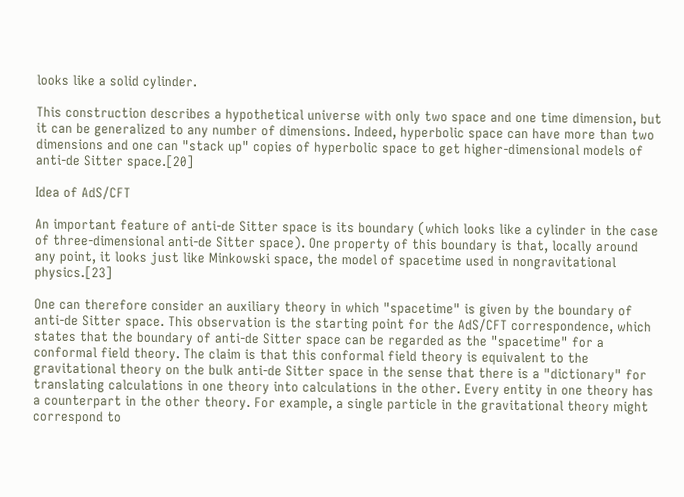looks like a solid cylinder.

This construction describes a hypothetical universe with only two space and one time dimension, but it can be generalized to any number of dimensions. Indeed, hyperbolic space can have more than two dimensions and one can "stack up" copies of hyperbolic space to get higher-dimensional models of anti-de Sitter space.[20]

Idea of AdS/CFT

An important feature of anti-de Sitter space is its boundary (which looks like a cylinder in the case of three-dimensional anti-de Sitter space). One property of this boundary is that, locally around any point, it looks just like Minkowski space, the model of spacetime used in nongravitational physics.[23]

One can therefore consider an auxiliary theory in which "spacetime" is given by the boundary of anti-de Sitter space. This observation is the starting point for the AdS/CFT correspondence, which states that the boundary of anti-de Sitter space can be regarded as the "spacetime" for a conformal field theory. The claim is that this conformal field theory is equivalent to the gravitational theory on the bulk anti-de Sitter space in the sense that there is a "dictionary" for translating calculations in one theory into calculations in the other. Every entity in one theory has a counterpart in the other theory. For example, a single particle in the gravitational theory might correspond to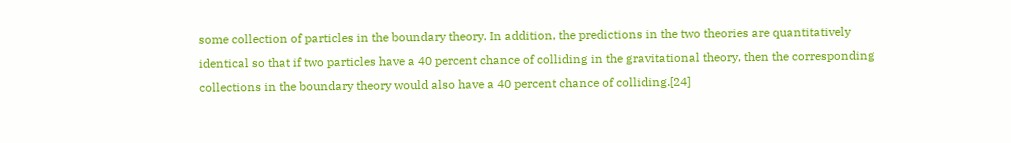some collection of particles in the boundary theory. In addition, the predictions in the two theories are quantitatively identical so that if two particles have a 40 percent chance of colliding in the gravitational theory, then the corresponding collections in the boundary theory would also have a 40 percent chance of colliding.[24]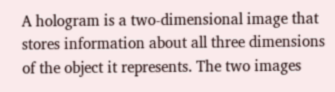A hologram is a two-dimensional image that stores information about all three dimensions of the object it represents. The two images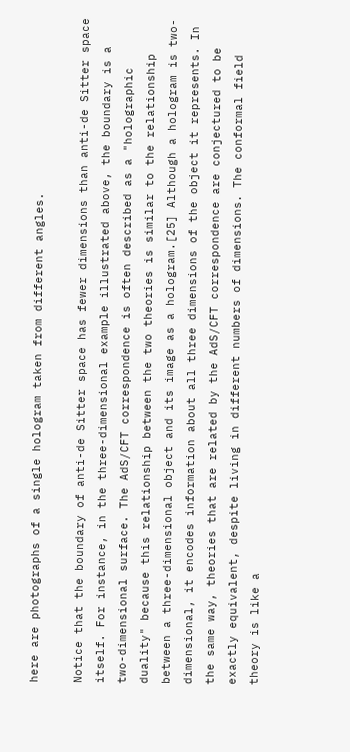here are photographs of a single hologram taken from different angles.

Notice that the boundary of anti-de Sitter space has fewer dimensions than anti-de Sitter space itself. For instance, in the three-dimensional example illustrated above, the boundary is a two-dimensional surface. The AdS/CFT correspondence is often described as a "holographic duality" because this relationship between the two theories is similar to the relationship between a three-dimensional object and its image as a hologram.[25] Although a hologram is two-dimensional, it encodes information about all three dimensions of the object it represents. In the same way, theories that are related by the AdS/CFT correspondence are conjectured to be exactly equivalent, despite living in different numbers of dimensions. The conformal field theory is like a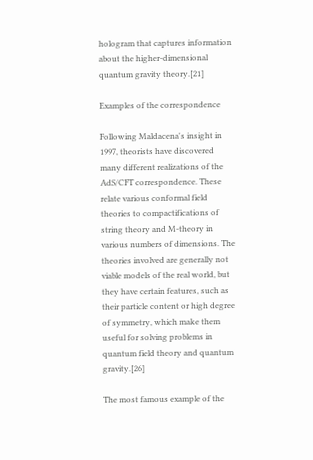hologram that captures information about the higher-dimensional quantum gravity theory.[21]

Examples of the correspondence

Following Maldacena's insight in 1997, theorists have discovered many different realizations of the AdS/CFT correspondence. These relate various conformal field theories to compactifications of string theory and M-theory in various numbers of dimensions. The theories involved are generally not viable models of the real world, but they have certain features, such as their particle content or high degree of symmetry, which make them useful for solving problems in quantum field theory and quantum gravity.[26]

The most famous example of the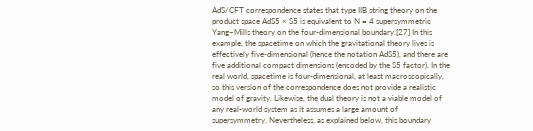AdS/CFT correspondence states that type IIB string theory on the product space AdS5 × S5 is equivalent to N = 4 supersymmetric Yang–Mills theory on the four-dimensional boundary.[27] In this example, the spacetime on which the gravitational theory lives is effectively five-dimensional (hence the notation AdS5), and there are five additional compact dimensions (encoded by the S5 factor). In the real world, spacetime is four-dimensional, at least macroscopically, so this version of the correspondence does not provide a realistic model of gravity. Likewise, the dual theory is not a viable model of any real-world system as it assumes a large amount of supersymmetry. Nevertheless, as explained below, this boundary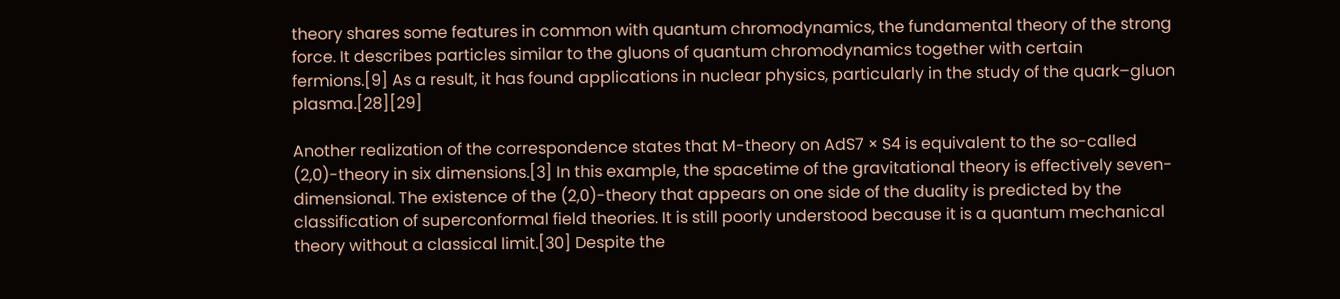theory shares some features in common with quantum chromodynamics, the fundamental theory of the strong force. It describes particles similar to the gluons of quantum chromodynamics together with certain fermions.[9] As a result, it has found applications in nuclear physics, particularly in the study of the quark–gluon plasma.[28][29]

Another realization of the correspondence states that M-theory on AdS7 × S4 is equivalent to the so-called (2,0)-theory in six dimensions.[3] In this example, the spacetime of the gravitational theory is effectively seven-dimensional. The existence of the (2,0)-theory that appears on one side of the duality is predicted by the classification of superconformal field theories. It is still poorly understood because it is a quantum mechanical theory without a classical limit.[30] Despite the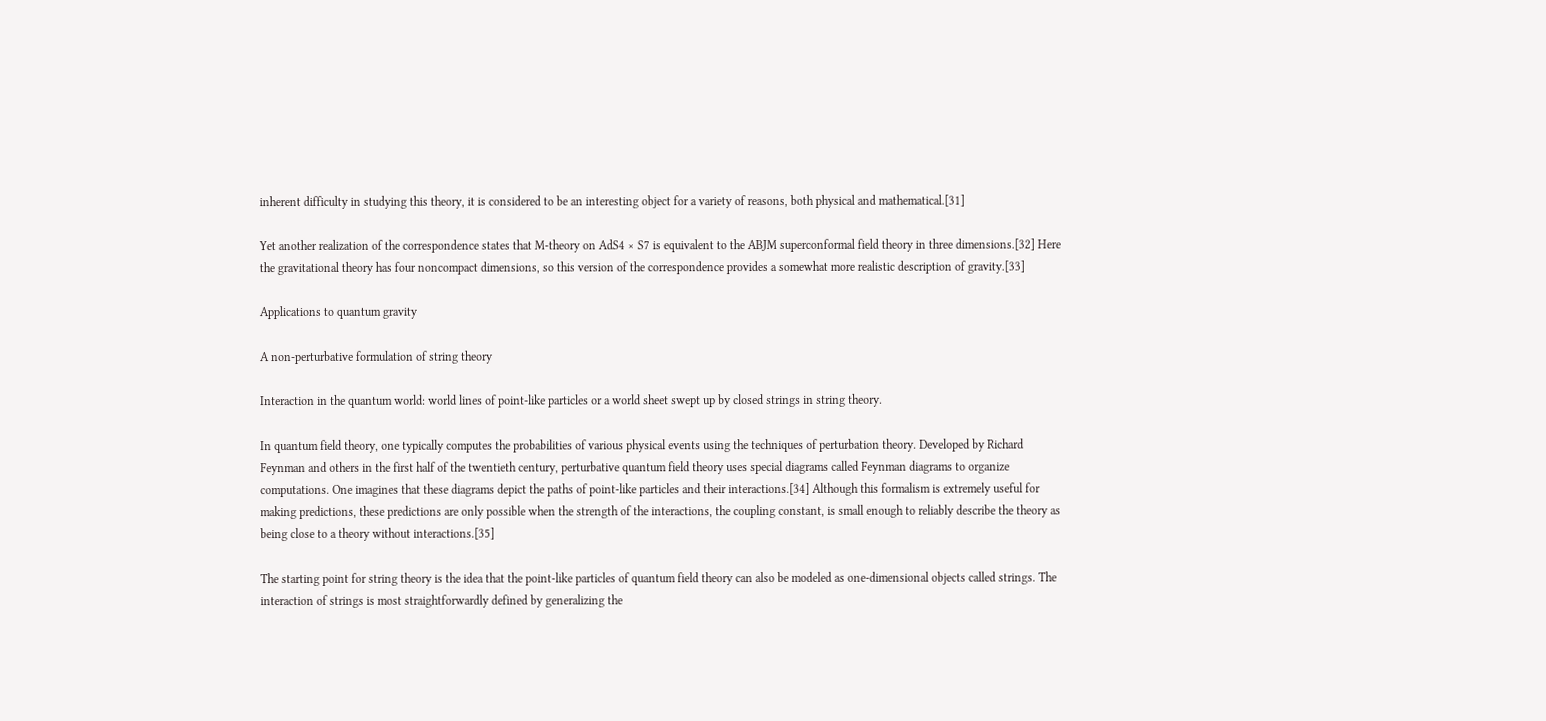inherent difficulty in studying this theory, it is considered to be an interesting object for a variety of reasons, both physical and mathematical.[31]

Yet another realization of the correspondence states that M-theory on AdS4 × S7 is equivalent to the ABJM superconformal field theory in three dimensions.[32] Here the gravitational theory has four noncompact dimensions, so this version of the correspondence provides a somewhat more realistic description of gravity.[33]

Applications to quantum gravity

A non-perturbative formulation of string theory

Interaction in the quantum world: world lines of point-like particles or a world sheet swept up by closed strings in string theory.

In quantum field theory, one typically computes the probabilities of various physical events using the techniques of perturbation theory. Developed by Richard Feynman and others in the first half of the twentieth century, perturbative quantum field theory uses special diagrams called Feynman diagrams to organize computations. One imagines that these diagrams depict the paths of point-like particles and their interactions.[34] Although this formalism is extremely useful for making predictions, these predictions are only possible when the strength of the interactions, the coupling constant, is small enough to reliably describe the theory as being close to a theory without interactions.[35]

The starting point for string theory is the idea that the point-like particles of quantum field theory can also be modeled as one-dimensional objects called strings. The interaction of strings is most straightforwardly defined by generalizing the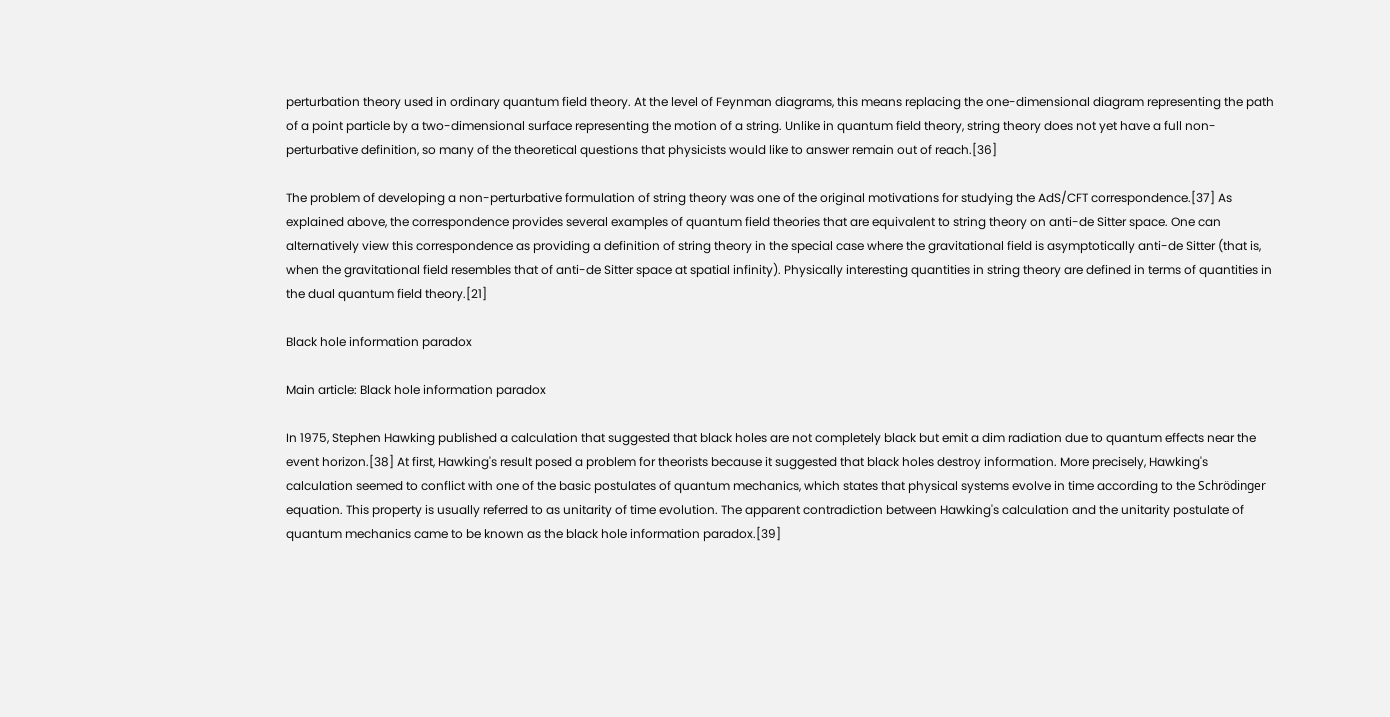perturbation theory used in ordinary quantum field theory. At the level of Feynman diagrams, this means replacing the one-dimensional diagram representing the path of a point particle by a two-dimensional surface representing the motion of a string. Unlike in quantum field theory, string theory does not yet have a full non-perturbative definition, so many of the theoretical questions that physicists would like to answer remain out of reach.[36]

The problem of developing a non-perturbative formulation of string theory was one of the original motivations for studying the AdS/CFT correspondence.[37] As explained above, the correspondence provides several examples of quantum field theories that are equivalent to string theory on anti-de Sitter space. One can alternatively view this correspondence as providing a definition of string theory in the special case where the gravitational field is asymptotically anti-de Sitter (that is, when the gravitational field resembles that of anti-de Sitter space at spatial infinity). Physically interesting quantities in string theory are defined in terms of quantities in the dual quantum field theory.[21]

Black hole information paradox

Main article: Black hole information paradox

In 1975, Stephen Hawking published a calculation that suggested that black holes are not completely black but emit a dim radiation due to quantum effects near the event horizon.[38] At first, Hawking's result posed a problem for theorists because it suggested that black holes destroy information. More precisely, Hawking's calculation seemed to conflict with one of the basic postulates of quantum mechanics, which states that physical systems evolve in time according to the Schrödinger equation. This property is usually referred to as unitarity of time evolution. The apparent contradiction between Hawking's calculation and the unitarity postulate of quantum mechanics came to be known as the black hole information paradox.[39]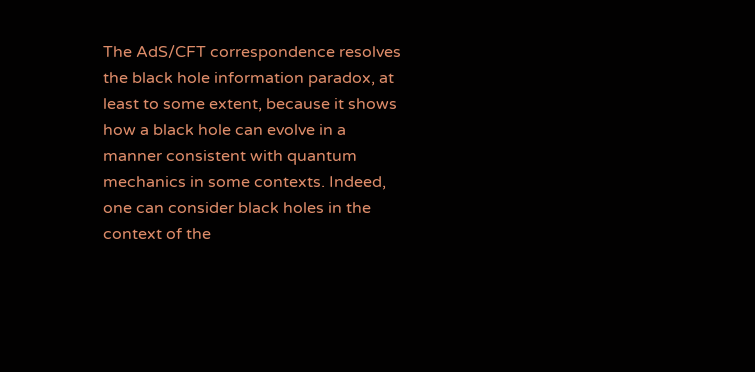The AdS/CFT correspondence resolves the black hole information paradox, at least to some extent, because it shows how a black hole can evolve in a manner consistent with quantum mechanics in some contexts. Indeed, one can consider black holes in the context of the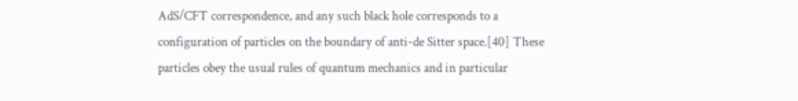AdS/CFT correspondence, and any such black hole corresponds to a configuration of particles on the boundary of anti-de Sitter space.[40] These particles obey the usual rules of quantum mechanics and in particular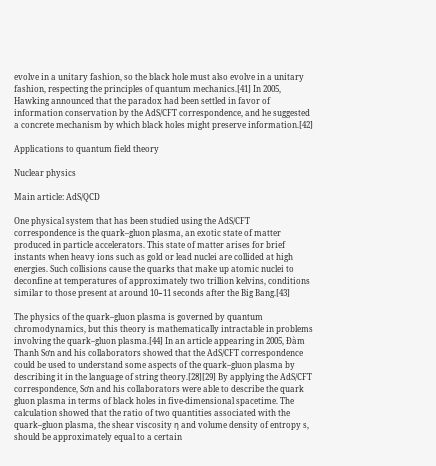evolve in a unitary fashion, so the black hole must also evolve in a unitary fashion, respecting the principles of quantum mechanics.[41] In 2005, Hawking announced that the paradox had been settled in favor of information conservation by the AdS/CFT correspondence, and he suggested a concrete mechanism by which black holes might preserve information.[42]

Applications to quantum field theory

Nuclear physics

Main article: AdS/QCD

One physical system that has been studied using the AdS/CFT correspondence is the quark–gluon plasma, an exotic state of matter produced in particle accelerators. This state of matter arises for brief instants when heavy ions such as gold or lead nuclei are collided at high energies. Such collisions cause the quarks that make up atomic nuclei to deconfine at temperatures of approximately two trillion kelvins, conditions similar to those present at around 10−11 seconds after the Big Bang.[43]

The physics of the quark–gluon plasma is governed by quantum chromodynamics, but this theory is mathematically intractable in problems involving the quark–gluon plasma.[44] In an article appearing in 2005, Đàm Thanh Sơn and his collaborators showed that the AdS/CFT correspondence could be used to understand some aspects of the quark–gluon plasma by describing it in the language of string theory.[28][29] By applying the AdS/CFT correspondence, Sơn and his collaborators were able to describe the quark gluon plasma in terms of black holes in five-dimensional spacetime. The calculation showed that the ratio of two quantities associated with the quark–gluon plasma, the shear viscosity η and volume density of entropy s, should be approximately equal to a certain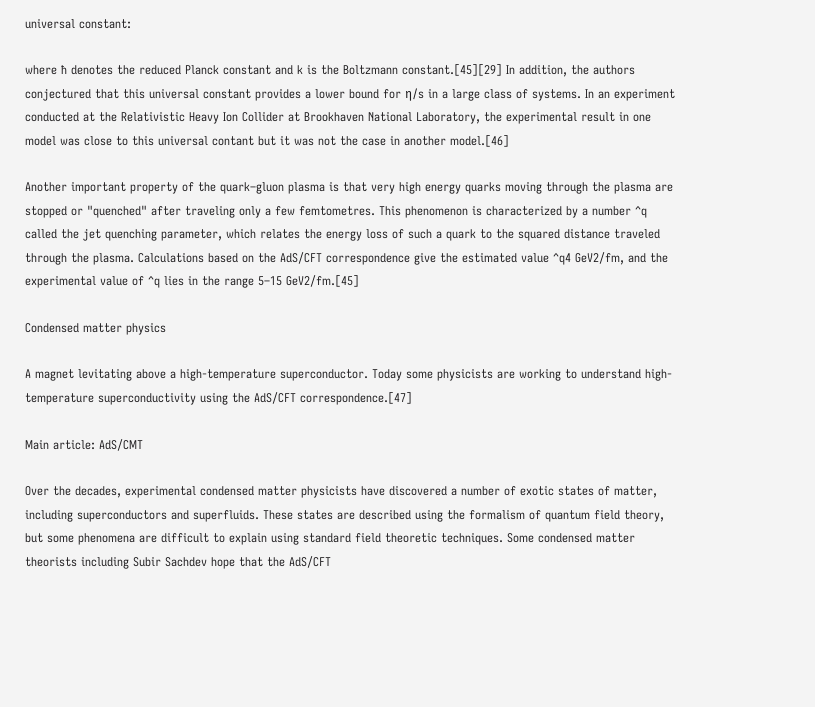universal constant:

where ħ denotes the reduced Planck constant and k is the Boltzmann constant.[45][29] In addition, the authors conjectured that this universal constant provides a lower bound for η/s in a large class of systems. In an experiment conducted at the Relativistic Heavy Ion Collider at Brookhaven National Laboratory, the experimental result in one model was close to this universal contant but it was not the case in another model.[46]

Another important property of the quark–gluon plasma is that very high energy quarks moving through the plasma are stopped or "quenched" after traveling only a few femtometres. This phenomenon is characterized by a number ^q called the jet quenching parameter, which relates the energy loss of such a quark to the squared distance traveled through the plasma. Calculations based on the AdS/CFT correspondence give the estimated value ^q4 GeV2/fm, and the experimental value of ^q lies in the range 5–15 GeV2/fm.[45]

Condensed matter physics

A magnet levitating above a high-temperature superconductor. Today some physicists are working to understand high-temperature superconductivity using the AdS/CFT correspondence.[47]

Main article: AdS/CMT

Over the decades, experimental condensed matter physicists have discovered a number of exotic states of matter, including superconductors and superfluids. These states are described using the formalism of quantum field theory, but some phenomena are difficult to explain using standard field theoretic techniques. Some condensed matter theorists including Subir Sachdev hope that the AdS/CFT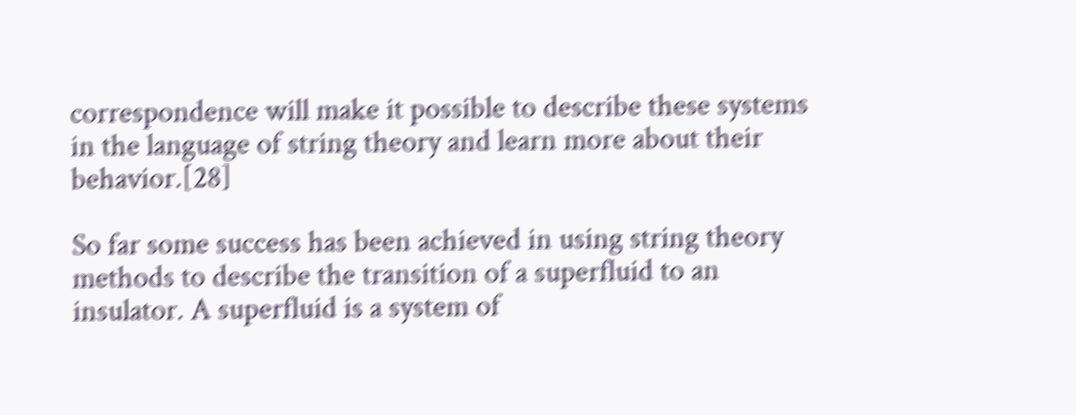correspondence will make it possible to describe these systems in the language of string theory and learn more about their behavior.[28]

So far some success has been achieved in using string theory methods to describe the transition of a superfluid to an insulator. A superfluid is a system of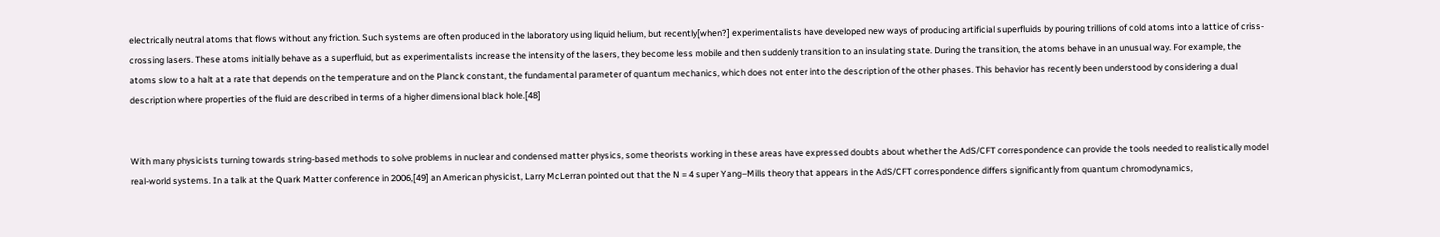electrically neutral atoms that flows without any friction. Such systems are often produced in the laboratory using liquid helium, but recently[when?] experimentalists have developed new ways of producing artificial superfluids by pouring trillions of cold atoms into a lattice of criss-crossing lasers. These atoms initially behave as a superfluid, but as experimentalists increase the intensity of the lasers, they become less mobile and then suddenly transition to an insulating state. During the transition, the atoms behave in an unusual way. For example, the atoms slow to a halt at a rate that depends on the temperature and on the Planck constant, the fundamental parameter of quantum mechanics, which does not enter into the description of the other phases. This behavior has recently been understood by considering a dual description where properties of the fluid are described in terms of a higher dimensional black hole.[48]


With many physicists turning towards string-based methods to solve problems in nuclear and condensed matter physics, some theorists working in these areas have expressed doubts about whether the AdS/CFT correspondence can provide the tools needed to realistically model real-world systems. In a talk at the Quark Matter conference in 2006,[49] an American physicist, Larry McLerran pointed out that the N = 4 super Yang–Mills theory that appears in the AdS/CFT correspondence differs significantly from quantum chromodynamics,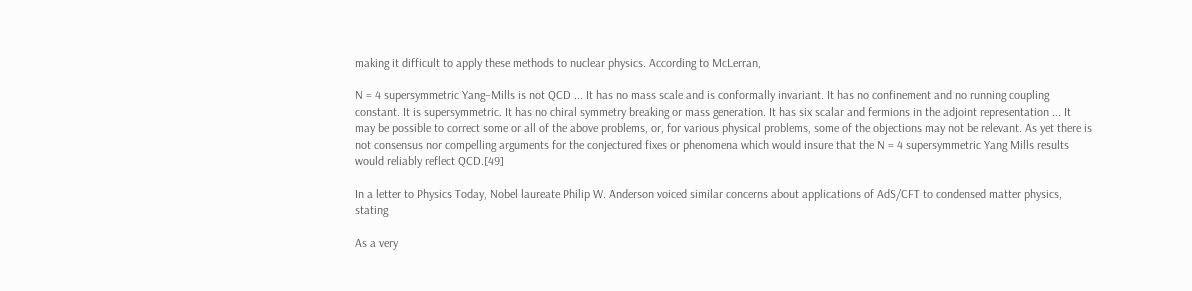making it difficult to apply these methods to nuclear physics. According to McLerran,

N = 4 supersymmetric Yang–Mills is not QCD ... It has no mass scale and is conformally invariant. It has no confinement and no running coupling constant. It is supersymmetric. It has no chiral symmetry breaking or mass generation. It has six scalar and fermions in the adjoint representation ... It may be possible to correct some or all of the above problems, or, for various physical problems, some of the objections may not be relevant. As yet there is not consensus nor compelling arguments for the conjectured fixes or phenomena which would insure that the N = 4 supersymmetric Yang Mills results would reliably reflect QCD.[49]

In a letter to Physics Today, Nobel laureate Philip W. Anderson voiced similar concerns about applications of AdS/CFT to condensed matter physics, stating

As a very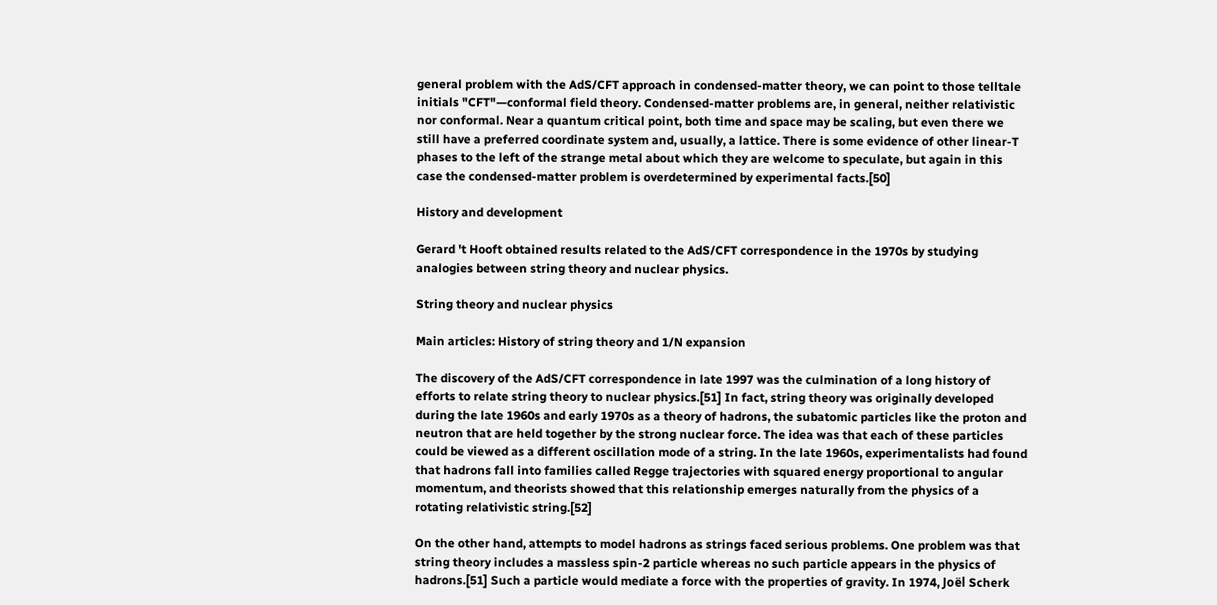general problem with the AdS/CFT approach in condensed-matter theory, we can point to those telltale initials "CFT"—conformal field theory. Condensed-matter problems are, in general, neither relativistic nor conformal. Near a quantum critical point, both time and space may be scaling, but even there we still have a preferred coordinate system and, usually, a lattice. There is some evidence of other linear-T phases to the left of the strange metal about which they are welcome to speculate, but again in this case the condensed-matter problem is overdetermined by experimental facts.[50]

History and development

Gerard 't Hooft obtained results related to the AdS/CFT correspondence in the 1970s by studying analogies between string theory and nuclear physics.

String theory and nuclear physics

Main articles: History of string theory and 1/N expansion

The discovery of the AdS/CFT correspondence in late 1997 was the culmination of a long history of efforts to relate string theory to nuclear physics.[51] In fact, string theory was originally developed during the late 1960s and early 1970s as a theory of hadrons, the subatomic particles like the proton and neutron that are held together by the strong nuclear force. The idea was that each of these particles could be viewed as a different oscillation mode of a string. In the late 1960s, experimentalists had found that hadrons fall into families called Regge trajectories with squared energy proportional to angular momentum, and theorists showed that this relationship emerges naturally from the physics of a rotating relativistic string.[52]

On the other hand, attempts to model hadrons as strings faced serious problems. One problem was that string theory includes a massless spin-2 particle whereas no such particle appears in the physics of hadrons.[51] Such a particle would mediate a force with the properties of gravity. In 1974, Joël Scherk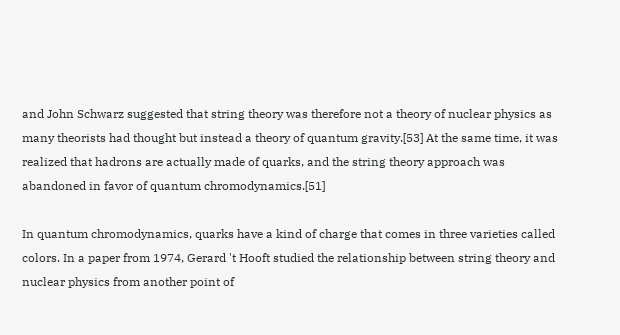and John Schwarz suggested that string theory was therefore not a theory of nuclear physics as many theorists had thought but instead a theory of quantum gravity.[53] At the same time, it was realized that hadrons are actually made of quarks, and the string theory approach was abandoned in favor of quantum chromodynamics.[51]

In quantum chromodynamics, quarks have a kind of charge that comes in three varieties called colors. In a paper from 1974, Gerard 't Hooft studied the relationship between string theory and nuclear physics from another point of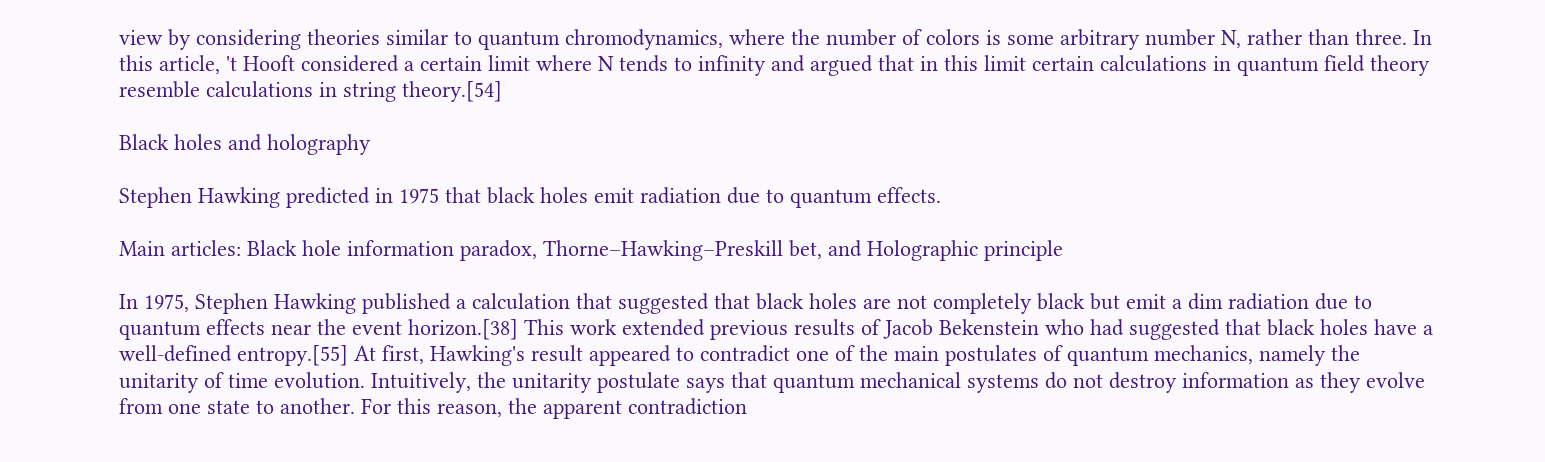view by considering theories similar to quantum chromodynamics, where the number of colors is some arbitrary number N, rather than three. In this article, 't Hooft considered a certain limit where N tends to infinity and argued that in this limit certain calculations in quantum field theory resemble calculations in string theory.[54]

Black holes and holography

Stephen Hawking predicted in 1975 that black holes emit radiation due to quantum effects.

Main articles: Black hole information paradox, Thorne–Hawking–Preskill bet, and Holographic principle

In 1975, Stephen Hawking published a calculation that suggested that black holes are not completely black but emit a dim radiation due to quantum effects near the event horizon.[38] This work extended previous results of Jacob Bekenstein who had suggested that black holes have a well-defined entropy.[55] At first, Hawking's result appeared to contradict one of the main postulates of quantum mechanics, namely the unitarity of time evolution. Intuitively, the unitarity postulate says that quantum mechanical systems do not destroy information as they evolve from one state to another. For this reason, the apparent contradiction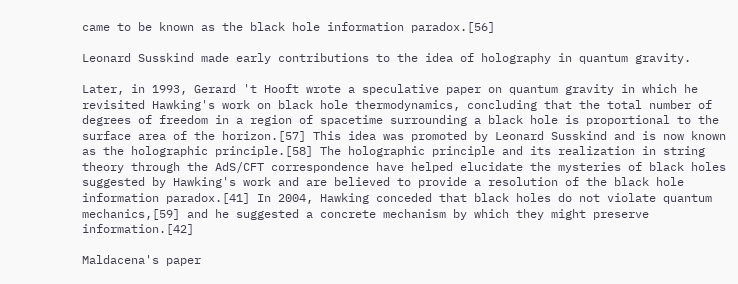came to be known as the black hole information paradox.[56]

Leonard Susskind made early contributions to the idea of holography in quantum gravity.

Later, in 1993, Gerard 't Hooft wrote a speculative paper on quantum gravity in which he revisited Hawking's work on black hole thermodynamics, concluding that the total number of degrees of freedom in a region of spacetime surrounding a black hole is proportional to the surface area of the horizon.[57] This idea was promoted by Leonard Susskind and is now known as the holographic principle.[58] The holographic principle and its realization in string theory through the AdS/CFT correspondence have helped elucidate the mysteries of black holes suggested by Hawking's work and are believed to provide a resolution of the black hole information paradox.[41] In 2004, Hawking conceded that black holes do not violate quantum mechanics,[59] and he suggested a concrete mechanism by which they might preserve information.[42]

Maldacena's paper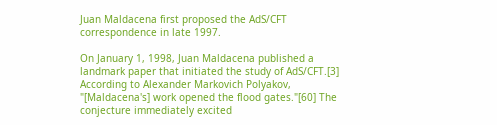Juan Maldacena first proposed the AdS/CFT correspondence in late 1997.

On January 1, 1998, Juan Maldacena published a landmark paper that initiated the study of AdS/CFT.[3] According to Alexander Markovich Polyakov, "[Maldacena's] work opened the flood gates."[60] The conjecture immediately excited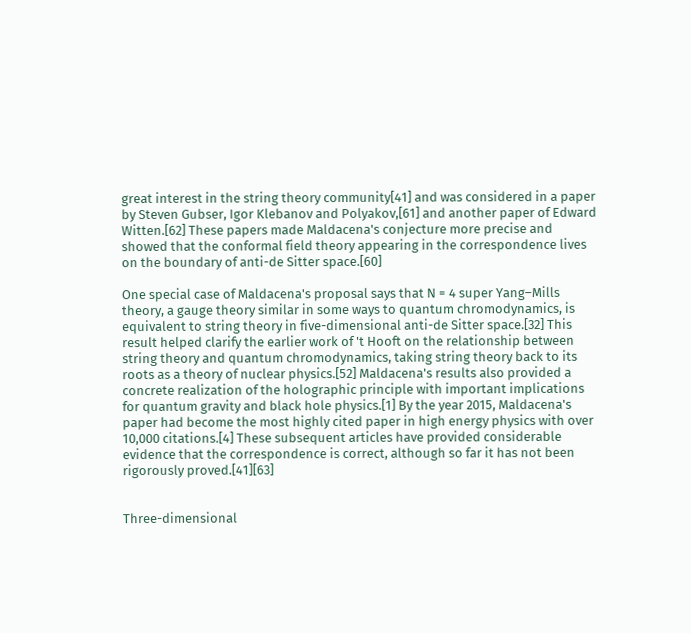great interest in the string theory community[41] and was considered in a paper by Steven Gubser, Igor Klebanov and Polyakov,[61] and another paper of Edward Witten.[62] These papers made Maldacena's conjecture more precise and showed that the conformal field theory appearing in the correspondence lives on the boundary of anti-de Sitter space.[60]

One special case of Maldacena's proposal says that N = 4 super Yang–Mills theory, a gauge theory similar in some ways to quantum chromodynamics, is equivalent to string theory in five-dimensional anti-de Sitter space.[32] This result helped clarify the earlier work of 't Hooft on the relationship between string theory and quantum chromodynamics, taking string theory back to its roots as a theory of nuclear physics.[52] Maldacena's results also provided a concrete realization of the holographic principle with important implications for quantum gravity and black hole physics.[1] By the year 2015, Maldacena's paper had become the most highly cited paper in high energy physics with over 10,000 citations.[4] These subsequent articles have provided considerable evidence that the correspondence is correct, although so far it has not been rigorously proved.[41][63]


Three-dimensional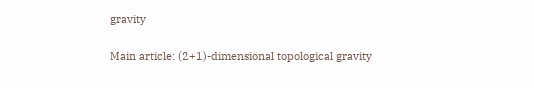gravity

Main article: (2+1)-dimensional topological gravity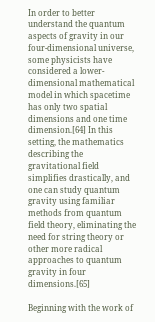In order to better understand the quantum aspects of gravity in our four-dimensional universe, some physicists have considered a lower-dimensional mathematical model in which spacetime has only two spatial dimensions and one time dimension.[64] In this setting, the mathematics describing the gravitational field simplifies drastically, and one can study quantum gravity using familiar methods from quantum field theory, eliminating the need for string theory or other more radical approaches to quantum gravity in four dimensions.[65]

Beginning with the work of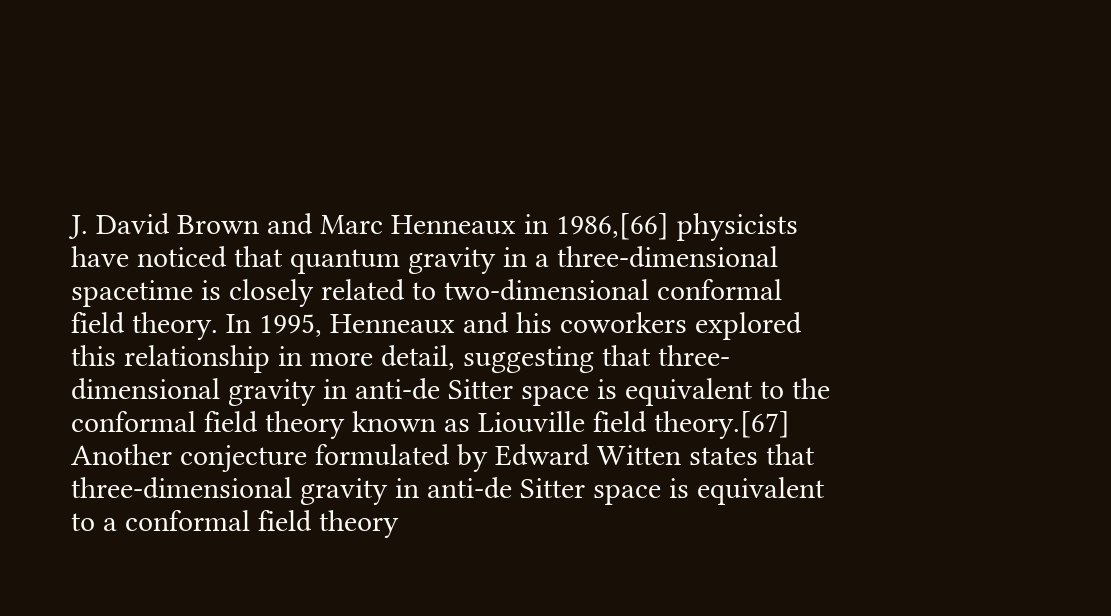J. David Brown and Marc Henneaux in 1986,[66] physicists have noticed that quantum gravity in a three-dimensional spacetime is closely related to two-dimensional conformal field theory. In 1995, Henneaux and his coworkers explored this relationship in more detail, suggesting that three-dimensional gravity in anti-de Sitter space is equivalent to the conformal field theory known as Liouville field theory.[67] Another conjecture formulated by Edward Witten states that three-dimensional gravity in anti-de Sitter space is equivalent to a conformal field theory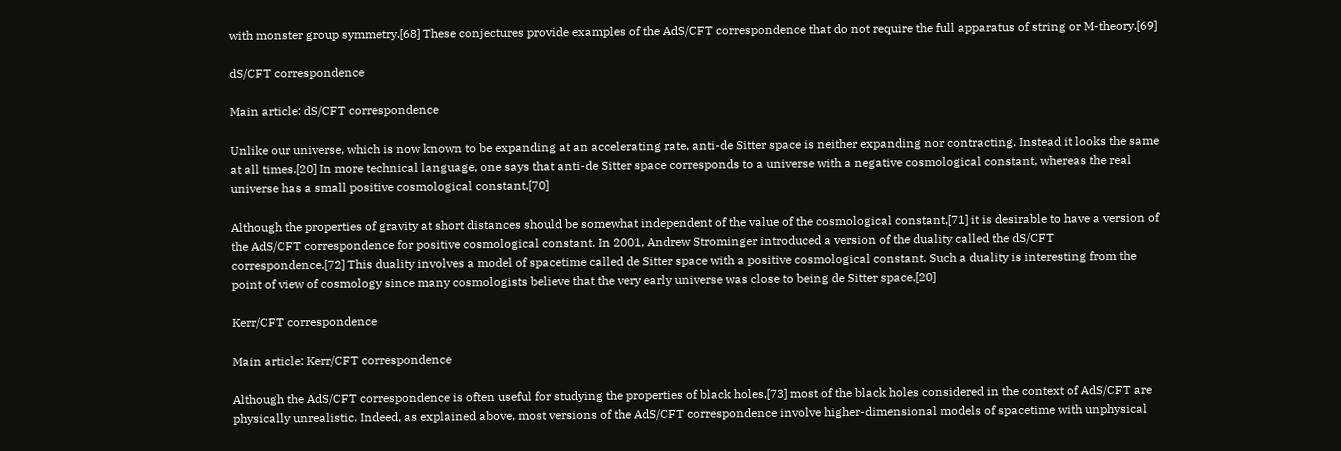with monster group symmetry.[68] These conjectures provide examples of the AdS/CFT correspondence that do not require the full apparatus of string or M-theory.[69]

dS/CFT correspondence

Main article: dS/CFT correspondence

Unlike our universe, which is now known to be expanding at an accelerating rate, anti-de Sitter space is neither expanding nor contracting. Instead it looks the same at all times.[20] In more technical language, one says that anti-de Sitter space corresponds to a universe with a negative cosmological constant, whereas the real universe has a small positive cosmological constant.[70]

Although the properties of gravity at short distances should be somewhat independent of the value of the cosmological constant,[71] it is desirable to have a version of the AdS/CFT correspondence for positive cosmological constant. In 2001, Andrew Strominger introduced a version of the duality called the dS/CFT correspondence.[72] This duality involves a model of spacetime called de Sitter space with a positive cosmological constant. Such a duality is interesting from the point of view of cosmology since many cosmologists believe that the very early universe was close to being de Sitter space.[20]

Kerr/CFT correspondence

Main article: Kerr/CFT correspondence

Although the AdS/CFT correspondence is often useful for studying the properties of black holes,[73] most of the black holes considered in the context of AdS/CFT are physically unrealistic. Indeed, as explained above, most versions of the AdS/CFT correspondence involve higher-dimensional models of spacetime with unphysical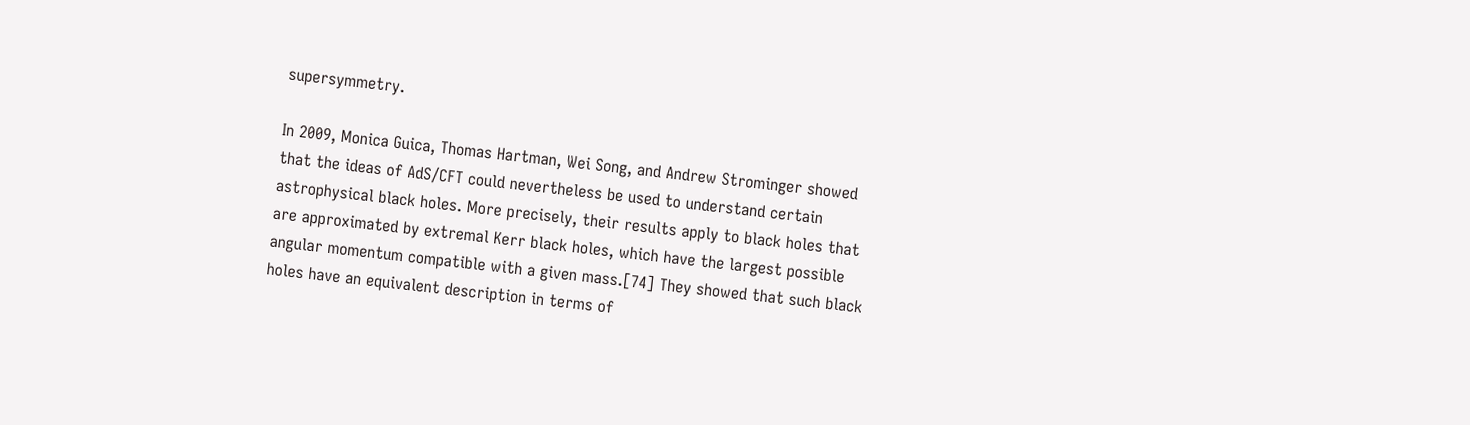supersymmetry.

In 2009, Monica Guica, Thomas Hartman, Wei Song, and Andrew Strominger showed that the ideas of AdS/CFT could nevertheless be used to understand certain astrophysical black holes. More precisely, their results apply to black holes that are approximated by extremal Kerr black holes, which have the largest possible angular momentum compatible with a given mass.[74] They showed that such black holes have an equivalent description in terms of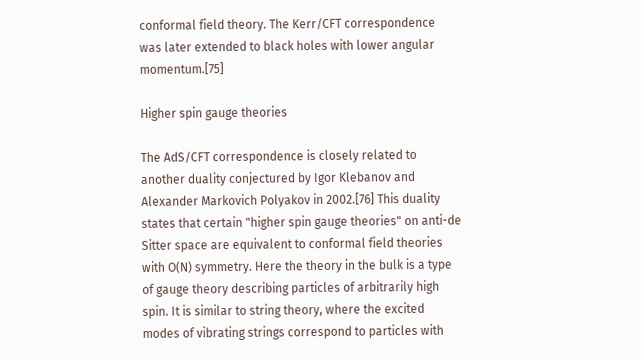conformal field theory. The Kerr/CFT correspondence was later extended to black holes with lower angular momentum.[75]

Higher spin gauge theories

The AdS/CFT correspondence is closely related to another duality conjectured by Igor Klebanov and Alexander Markovich Polyakov in 2002.[76] This duality states that certain "higher spin gauge theories" on anti-de Sitter space are equivalent to conformal field theories with O(N) symmetry. Here the theory in the bulk is a type of gauge theory describing particles of arbitrarily high spin. It is similar to string theory, where the excited modes of vibrating strings correspond to particles with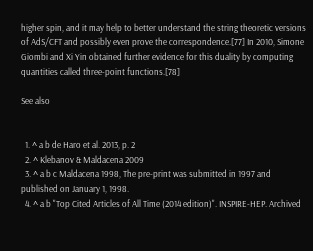higher spin, and it may help to better understand the string theoretic versions of AdS/CFT and possibly even prove the correspondence.[77] In 2010, Simone Giombi and Xi Yin obtained further evidence for this duality by computing quantities called three-point functions.[78]

See also


  1. ^ a b de Haro et al. 2013, p. 2
  2. ^ Klebanov & Maldacena 2009
  3. ^ a b c Maldacena 1998, The pre-print was submitted in 1997 and published on January 1, 1998.
  4. ^ a b "Top Cited Articles of All Time (2014 edition)". INSPIRE-HEP. Archived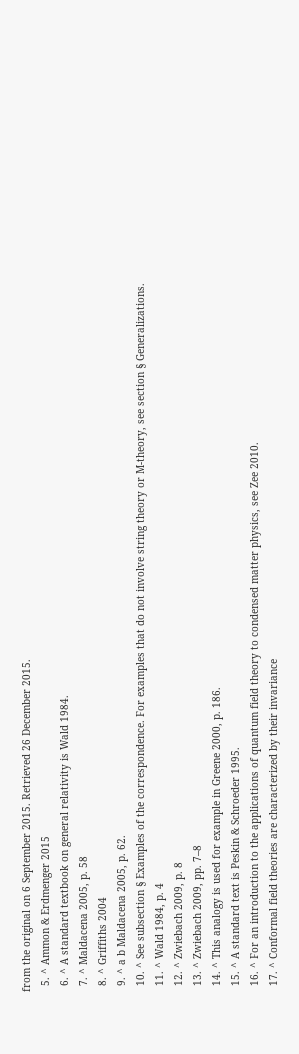from the original on 6 September 2015. Retrieved 26 December 2015.
  5. ^ Ammon & Erdmenger 2015
  6. ^ A standard textbook on general relativity is Wald 1984.
  7. ^ Maldacena 2005, p. 58
  8. ^ Griffiths 2004
  9. ^ a b Maldacena 2005, p. 62.
  10. ^ See subsection § Examples of the correspondence. For examples that do not involve string theory or M-theory, see section § Generalizations.
  11. ^ Wald 1984, p. 4
  12. ^ Zwiebach 2009, p. 8
  13. ^ Zwiebach 2009, pp. 7–8
  14. ^ This analogy is used for example in Greene 2000, p. 186.
  15. ^ A standard text is Peskin & Schroeder 1995.
  16. ^ For an introduction to the applications of quantum field theory to condensed matter physics, see Zee 2010.
  17. ^ Conformal field theories are characterized by their invariance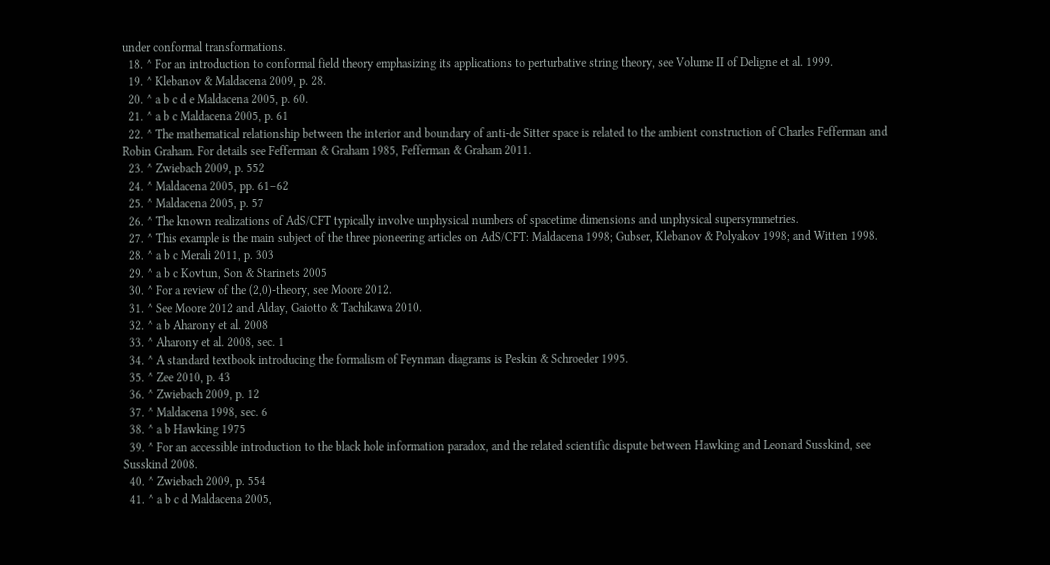under conformal transformations.
  18. ^ For an introduction to conformal field theory emphasizing its applications to perturbative string theory, see Volume II of Deligne et al. 1999.
  19. ^ Klebanov & Maldacena 2009, p. 28.
  20. ^ a b c d e Maldacena 2005, p. 60.
  21. ^ a b c Maldacena 2005, p. 61
  22. ^ The mathematical relationship between the interior and boundary of anti-de Sitter space is related to the ambient construction of Charles Fefferman and Robin Graham. For details see Fefferman & Graham 1985, Fefferman & Graham 2011.
  23. ^ Zwiebach 2009, p. 552
  24. ^ Maldacena 2005, pp. 61–62
  25. ^ Maldacena 2005, p. 57
  26. ^ The known realizations of AdS/CFT typically involve unphysical numbers of spacetime dimensions and unphysical supersymmetries.
  27. ^ This example is the main subject of the three pioneering articles on AdS/CFT: Maldacena 1998; Gubser, Klebanov & Polyakov 1998; and Witten 1998.
  28. ^ a b c Merali 2011, p. 303
  29. ^ a b c Kovtun, Son & Starinets 2005
  30. ^ For a review of the (2,0)-theory, see Moore 2012.
  31. ^ See Moore 2012 and Alday, Gaiotto & Tachikawa 2010.
  32. ^ a b Aharony et al. 2008
  33. ^ Aharony et al. 2008, sec. 1
  34. ^ A standard textbook introducing the formalism of Feynman diagrams is Peskin & Schroeder 1995.
  35. ^ Zee 2010, p. 43
  36. ^ Zwiebach 2009, p. 12
  37. ^ Maldacena 1998, sec. 6
  38. ^ a b Hawking 1975
  39. ^ For an accessible introduction to the black hole information paradox, and the related scientific dispute between Hawking and Leonard Susskind, see Susskind 2008.
  40. ^ Zwiebach 2009, p. 554
  41. ^ a b c d Maldacena 2005,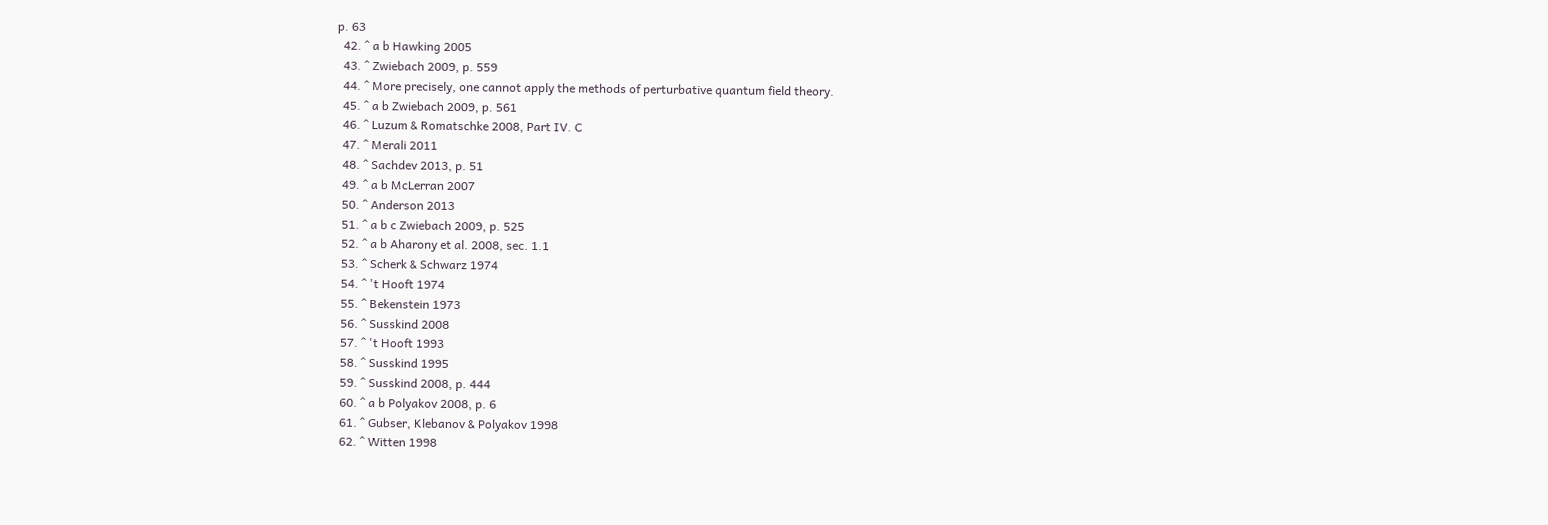p. 63
  42. ^ a b Hawking 2005
  43. ^ Zwiebach 2009, p. 559
  44. ^ More precisely, one cannot apply the methods of perturbative quantum field theory.
  45. ^ a b Zwiebach 2009, p. 561
  46. ^ Luzum & Romatschke 2008, Part IV. C
  47. ^ Merali 2011
  48. ^ Sachdev 2013, p. 51
  49. ^ a b McLerran 2007
  50. ^ Anderson 2013
  51. ^ a b c Zwiebach 2009, p. 525
  52. ^ a b Aharony et al. 2008, sec. 1.1
  53. ^ Scherk & Schwarz 1974
  54. ^ 't Hooft 1974
  55. ^ Bekenstein 1973
  56. ^ Susskind 2008
  57. ^ 't Hooft 1993
  58. ^ Susskind 1995
  59. ^ Susskind 2008, p. 444
  60. ^ a b Polyakov 2008, p. 6
  61. ^ Gubser, Klebanov & Polyakov 1998
  62. ^ Witten 1998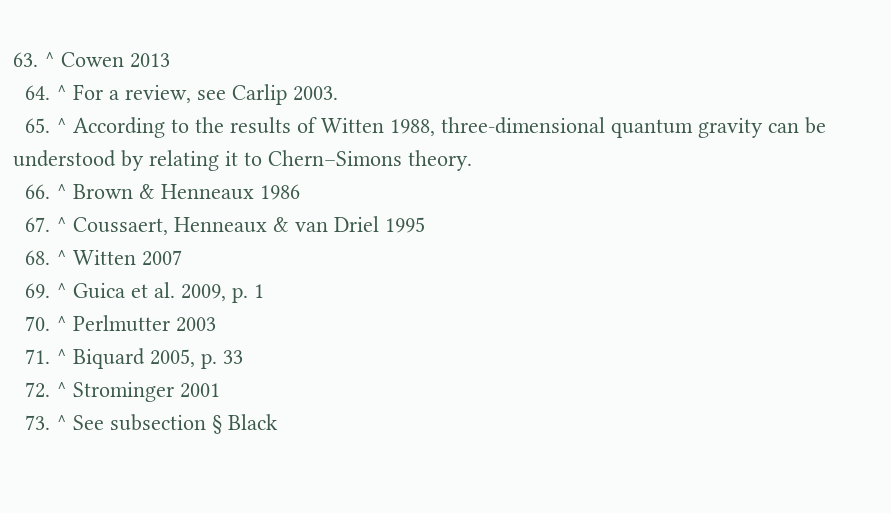63. ^ Cowen 2013
  64. ^ For a review, see Carlip 2003.
  65. ^ According to the results of Witten 1988, three-dimensional quantum gravity can be understood by relating it to Chern–Simons theory.
  66. ^ Brown & Henneaux 1986
  67. ^ Coussaert, Henneaux & van Driel 1995
  68. ^ Witten 2007
  69. ^ Guica et al. 2009, p. 1
  70. ^ Perlmutter 2003
  71. ^ Biquard 2005, p. 33
  72. ^ Strominger 2001
  73. ^ See subsection § Black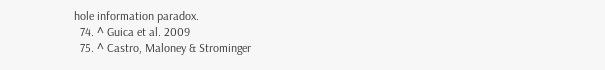hole information paradox.
  74. ^ Guica et al. 2009
  75. ^ Castro, Maloney & Strominger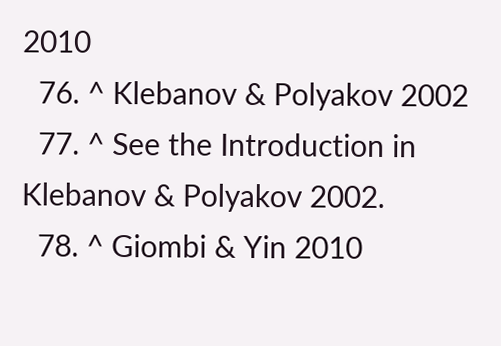2010
  76. ^ Klebanov & Polyakov 2002
  77. ^ See the Introduction in Klebanov & Polyakov 2002.
  78. ^ Giombi & Yin 2010